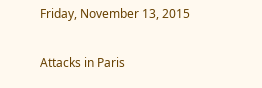Friday, November 13, 2015

Attacks in Paris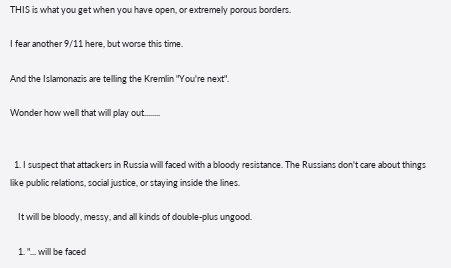THIS is what you get when you have open, or extremely porous borders.

I fear another 9/11 here, but worse this time.

And the Islamonazis are telling the Kremlin "You're next".

Wonder how well that will play out........


  1. I suspect that attackers in Russia will faced with a bloody resistance. The Russians don't care about things like public relations, social justice, or staying inside the lines.

    It will be bloody, messy, and all kinds of double-plus ungood.

    1. "... will be faced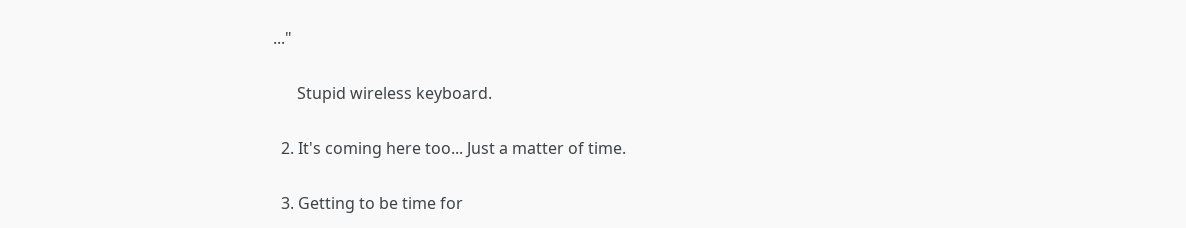..."

      Stupid wireless keyboard.

  2. It's coming here too... Just a matter of time.

  3. Getting to be time for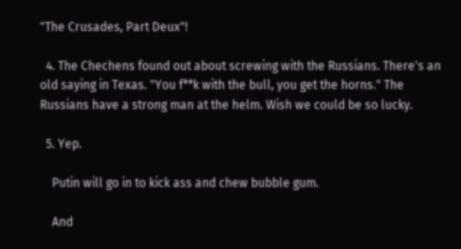"The Crusades, Part Deux"!

  4. The Chechens found out about screwing with the Russians. There's an old saying in Texas. "You f**k with the bull, you get the horns." The Russians have a strong man at the helm. Wish we could be so lucky.

  5. Yep.

    Putin will go in to kick ass and chew bubble gum.

    And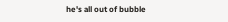he's all out of bubble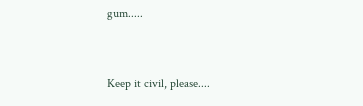gum.....


Keep it civil, please....